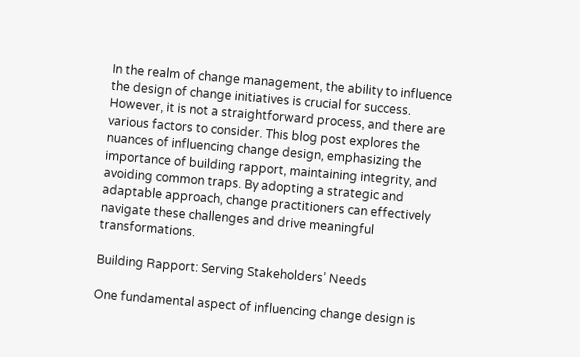In the realm of change management, the ability to influence the design of change initiatives is crucial for success. However, it is not a straightforward process, and there are various factors to consider. This blog post explores the nuances of influencing change design, emphasizing the importance of building rapport, maintaining integrity, and avoiding common traps. By adopting a strategic and adaptable approach, change practitioners can effectively navigate these challenges and drive meaningful transformations.

Building Rapport: Serving Stakeholders’ Needs

One fundamental aspect of influencing change design is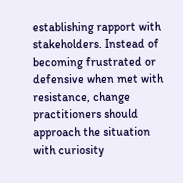establishing rapport with stakeholders. Instead of becoming frustrated or defensive when met with resistance, change practitioners should approach the situation with curiosity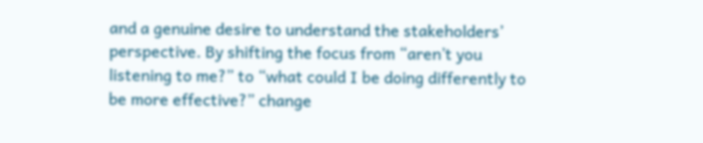and a genuine desire to understand the stakeholders’ perspective. By shifting the focus from “aren’t you listening to me?” to “what could I be doing differently to be more effective?” change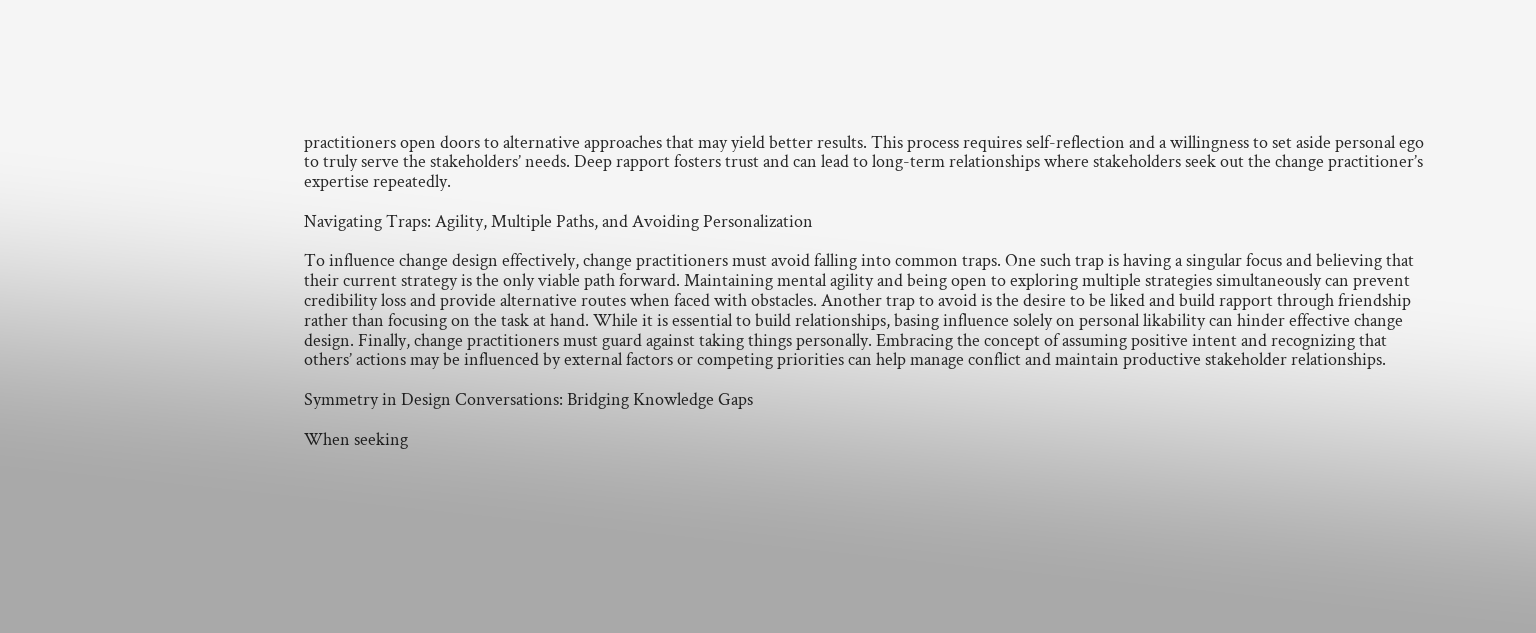practitioners open doors to alternative approaches that may yield better results. This process requires self-reflection and a willingness to set aside personal ego to truly serve the stakeholders’ needs. Deep rapport fosters trust and can lead to long-term relationships where stakeholders seek out the change practitioner’s expertise repeatedly.

Navigating Traps: Agility, Multiple Paths, and Avoiding Personalization

To influence change design effectively, change practitioners must avoid falling into common traps. One such trap is having a singular focus and believing that their current strategy is the only viable path forward. Maintaining mental agility and being open to exploring multiple strategies simultaneously can prevent credibility loss and provide alternative routes when faced with obstacles. Another trap to avoid is the desire to be liked and build rapport through friendship rather than focusing on the task at hand. While it is essential to build relationships, basing influence solely on personal likability can hinder effective change design. Finally, change practitioners must guard against taking things personally. Embracing the concept of assuming positive intent and recognizing that others’ actions may be influenced by external factors or competing priorities can help manage conflict and maintain productive stakeholder relationships.

Symmetry in Design Conversations: Bridging Knowledge Gaps

When seeking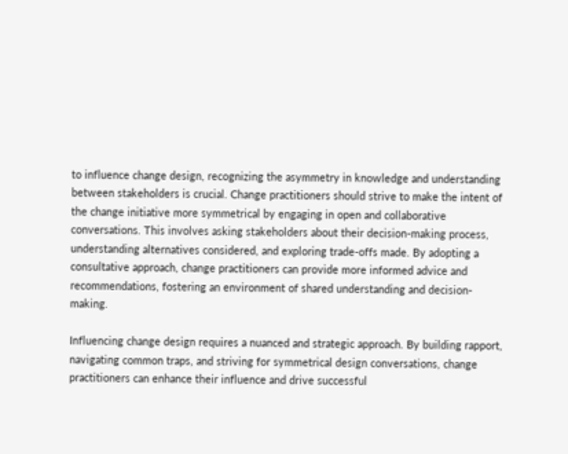to influence change design, recognizing the asymmetry in knowledge and understanding between stakeholders is crucial. Change practitioners should strive to make the intent of the change initiative more symmetrical by engaging in open and collaborative conversations. This involves asking stakeholders about their decision-making process, understanding alternatives considered, and exploring trade-offs made. By adopting a consultative approach, change practitioners can provide more informed advice and recommendations, fostering an environment of shared understanding and decision-making.

Influencing change design requires a nuanced and strategic approach. By building rapport, navigating common traps, and striving for symmetrical design conversations, change practitioners can enhance their influence and drive successful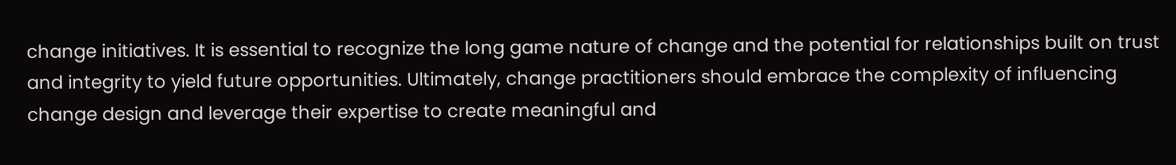change initiatives. It is essential to recognize the long game nature of change and the potential for relationships built on trust and integrity to yield future opportunities. Ultimately, change practitioners should embrace the complexity of influencing change design and leverage their expertise to create meaningful and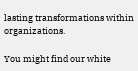lasting transformations within organizations.

You might find our white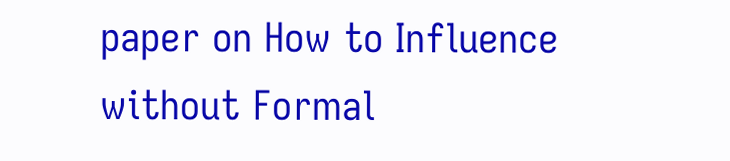paper on How to Influence without Formal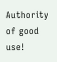Authority of good use!